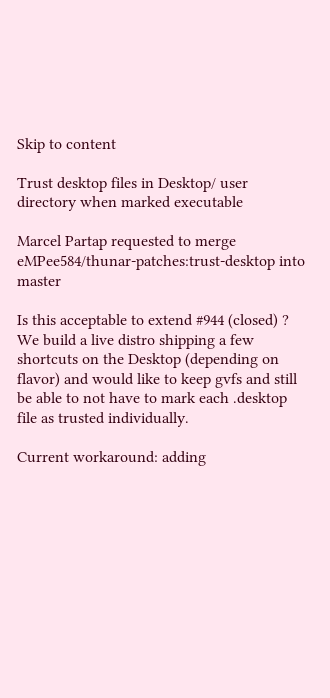Skip to content

Trust desktop files in Desktop/ user directory when marked executable

Marcel Partap requested to merge eMPee584/thunar-patches:trust-desktop into master

Is this acceptable to extend #944 (closed) ? We build a live distro shipping a few shortcuts on the Desktop (depending on flavor) and would like to keep gvfs and still be able to not have to mark each .desktop file as trusted individually.

Current workaround: adding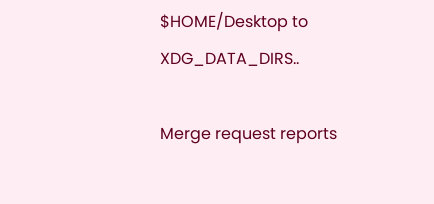$HOME/Desktop to XDG_DATA_DIRS..

Merge request reports